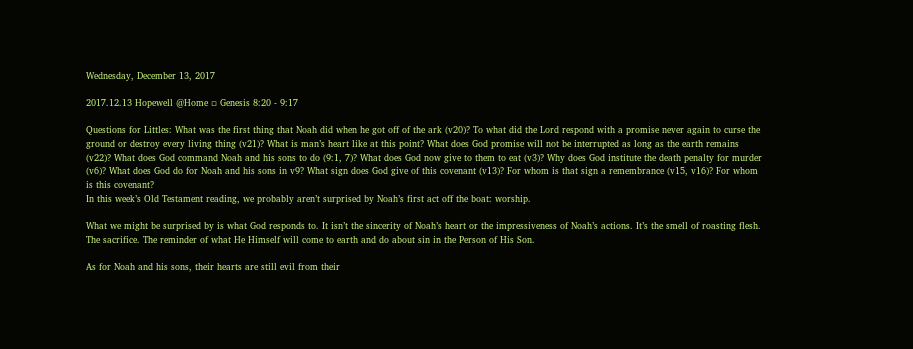Wednesday, December 13, 2017

2017.12.13 Hopewell @Home ▫ Genesis 8:20 - 9:17

Questions for Littles: What was the first thing that Noah did when he got off of the ark (v20)? To what did the Lord respond with a promise never again to curse the ground or destroy every living thing (v21)? What is man’s heart like at this point? What does God promise will not be interrupted as long as the earth remains (v22)? What does God command Noah and his sons to do (9:1, 7)? What does God now give to them to eat (v3)? Why does God institute the death penalty for murder (v6)? What does God do for Noah and his sons in v9? What sign does God give of this covenant (v13)? For whom is that sign a remembrance (v15, v16)? For whom is this covenant?
In this week’s Old Testament reading, we probably aren’t surprised by Noah’s first act off the boat: worship.

What we might be surprised by is what God responds to. It isn’t the sincerity of Noah’s heart or the impressiveness of Noah’s actions. It’s the smell of roasting flesh. The sacrifice. The reminder of what He Himself will come to earth and do about sin in the Person of His Son.

As for Noah and his sons, their hearts are still evil from their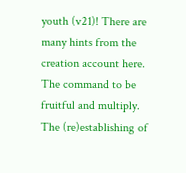youth (v21)! There are many hints from the creation account here. The command to be fruitful and multiply. The (re)establishing of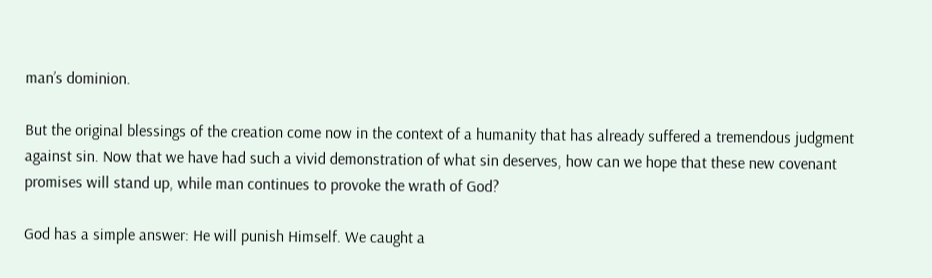man’s dominion.

But the original blessings of the creation come now in the context of a humanity that has already suffered a tremendous judgment against sin. Now that we have had such a vivid demonstration of what sin deserves, how can we hope that these new covenant promises will stand up, while man continues to provoke the wrath of God?

God has a simple answer: He will punish Himself. We caught a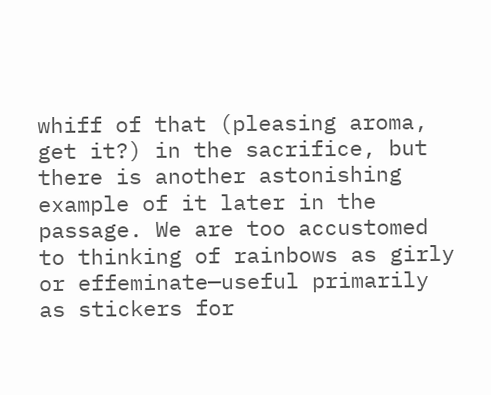whiff of that (pleasing aroma, get it?) in the sacrifice, but there is another astonishing example of it later in the passage. We are too accustomed to thinking of rainbows as girly or effeminate—useful primarily as stickers for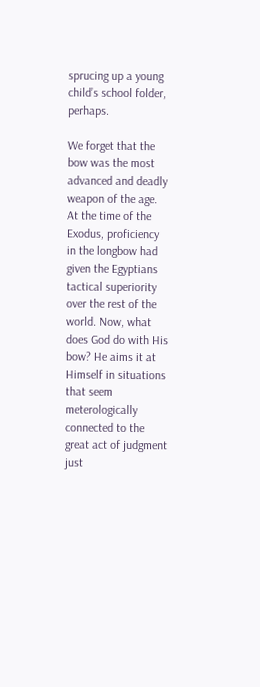sprucing up a young child’s school folder, perhaps.

We forget that the bow was the most advanced and deadly weapon of the age. At the time of the Exodus, proficiency in the longbow had given the Egyptians tactical superiority over the rest of the world. Now, what does God do with His bow? He aims it at Himself in situations that seem meterologically connected to the great act of judgment just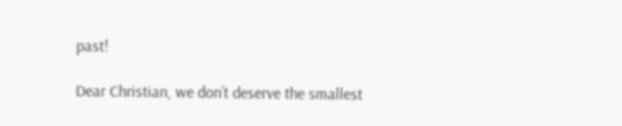past!

Dear Christian, we don’t deserve the smallest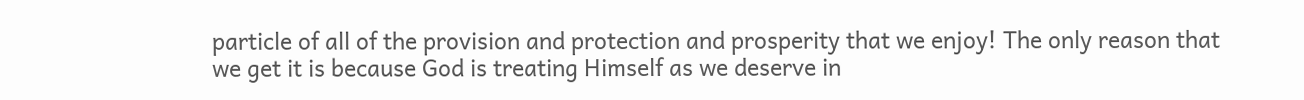particle of all of the provision and protection and prosperity that we enjoy! The only reason that we get it is because God is treating Himself as we deserve in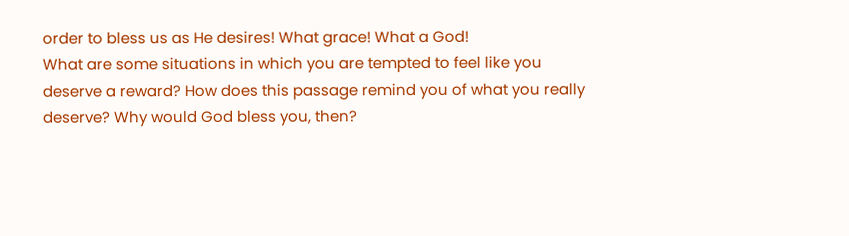order to bless us as He desires! What grace! What a God!
What are some situations in which you are tempted to feel like you deserve a reward? How does this passage remind you of what you really deserve? Why would God bless you, then?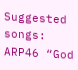Suggested songs: ARP46 “God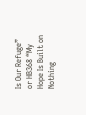Is Our Refuge” or HB368 “My Hope Is Built on Nothing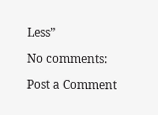Less”

No comments:

Post a Comment